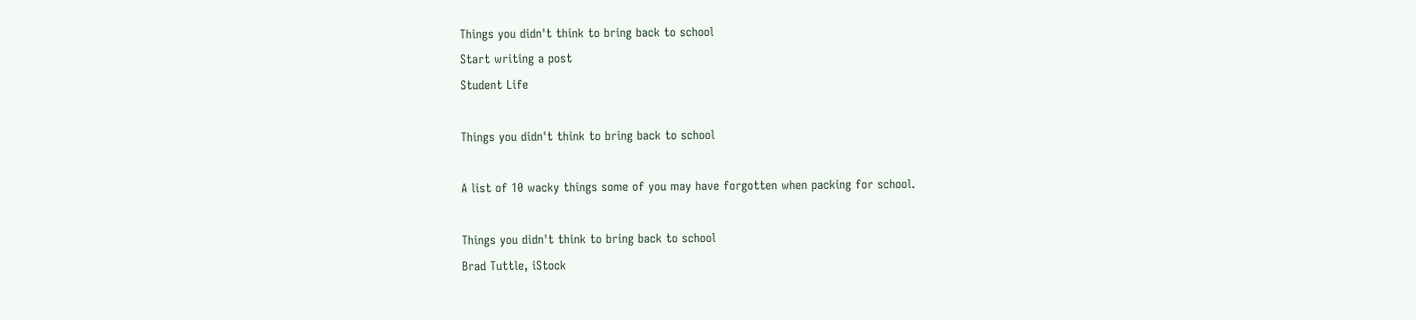Things you didn't think to bring back to school
Start writing a post
Student Life

Things you didn't think to bring back to school

A list of 10 wacky things some of you may have forgotten when packing for school.

Things you didn't think to bring back to school
Brad Tuttle, iStock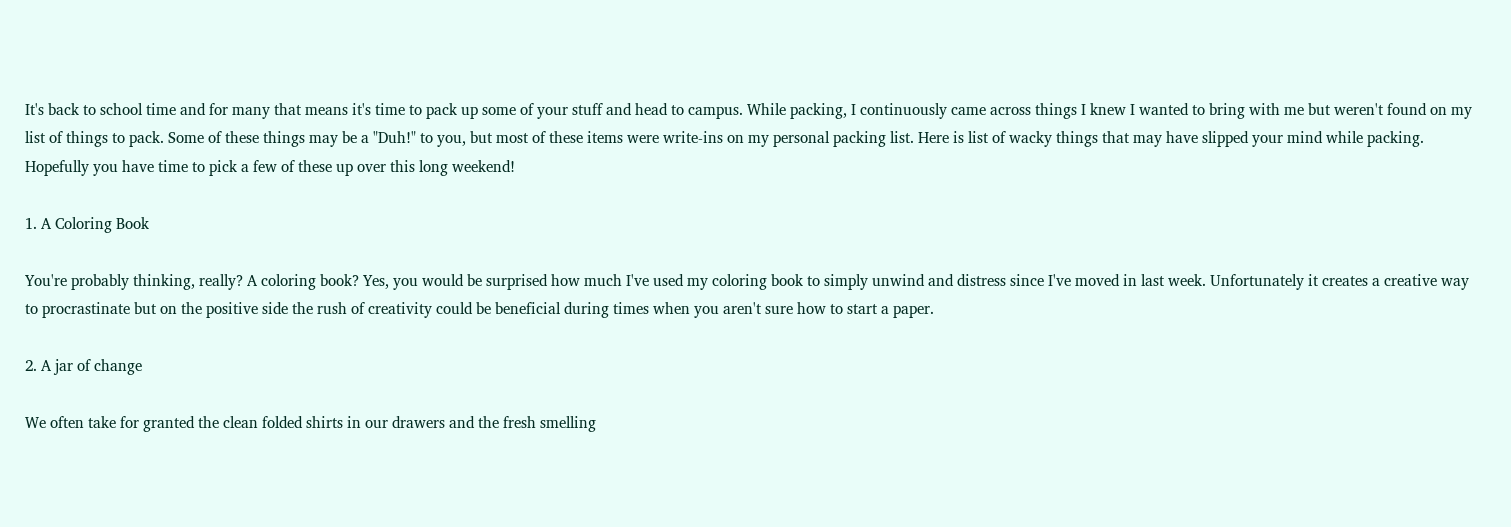It's back to school time and for many that means it's time to pack up some of your stuff and head to campus. While packing, I continuously came across things I knew I wanted to bring with me but weren't found on my list of things to pack. Some of these things may be a "Duh!" to you, but most of these items were write-ins on my personal packing list. Here is list of wacky things that may have slipped your mind while packing. Hopefully you have time to pick a few of these up over this long weekend!

1. A Coloring Book

You're probably thinking, really? A coloring book? Yes, you would be surprised how much I've used my coloring book to simply unwind and distress since I've moved in last week. Unfortunately it creates a creative way to procrastinate but on the positive side the rush of creativity could be beneficial during times when you aren't sure how to start a paper.

2. A jar of change

We often take for granted the clean folded shirts in our drawers and the fresh smelling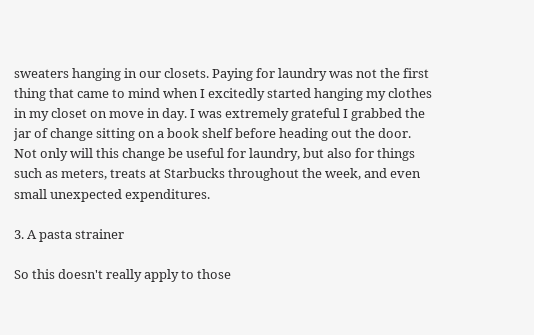sweaters hanging in our closets. Paying for laundry was not the first thing that came to mind when I excitedly started hanging my clothes in my closet on move in day. I was extremely grateful I grabbed the jar of change sitting on a book shelf before heading out the door. Not only will this change be useful for laundry, but also for things such as meters, treats at Starbucks throughout the week, and even small unexpected expenditures.

3. A pasta strainer

So this doesn't really apply to those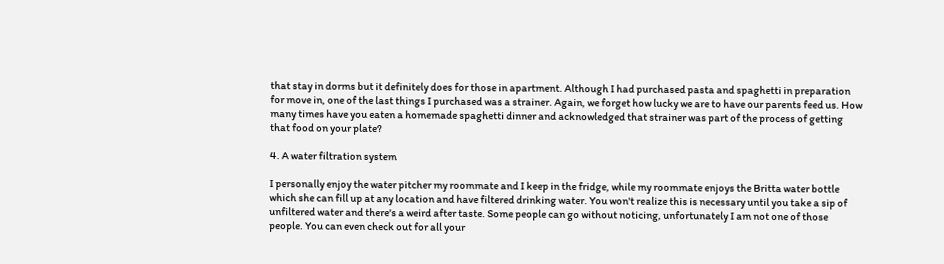that stay in dorms but it definitely does for those in apartment. Although I had purchased pasta and spaghetti in preparation for move in, one of the last things I purchased was a strainer. Again, we forget how lucky we are to have our parents feed us. How many times have you eaten a homemade spaghetti dinner and acknowledged that strainer was part of the process of getting that food on your plate?

4. A water filtration system

I personally enjoy the water pitcher my roommate and I keep in the fridge, while my roommate enjoys the Britta water bottle which she can fill up at any location and have filtered drinking water. You won't realize this is necessary until you take a sip of unfiltered water and there's a weird after taste. Some people can go without noticing, unfortunately I am not one of those people. You can even check out for all your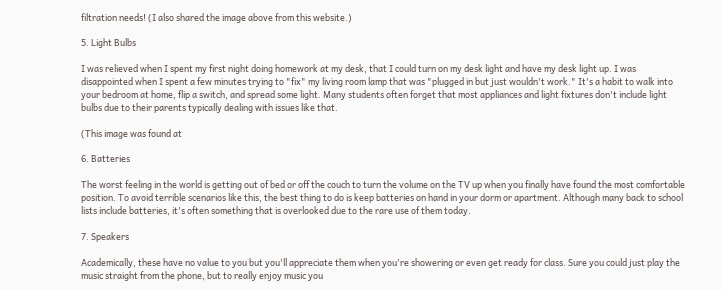filtration needs! (I also shared the image above from this website.)

5. Light Bulbs

I was relieved when I spent my first night doing homework at my desk, that I could turn on my desk light and have my desk light up. I was disappointed when I spent a few minutes trying to "fix" my living room lamp that was "plugged in but just wouldn't work." It's a habit to walk into your bedroom at home, flip a switch, and spread some light. Many students often forget that most appliances and light fixtures don't include light bulbs due to their parents typically dealing with issues like that.

(This image was found at

6. Batteries

The worst feeling in the world is getting out of bed or off the couch to turn the volume on the TV up when you finally have found the most comfortable position. To avoid terrible scenarios like this, the best thing to do is keep batteries on hand in your dorm or apartment. Although many back to school lists include batteries, it's often something that is overlooked due to the rare use of them today.

7. Speakers

Academically, these have no value to you but you'll appreciate them when you're showering or even get ready for class. Sure you could just play the music straight from the phone, but to really enjoy music you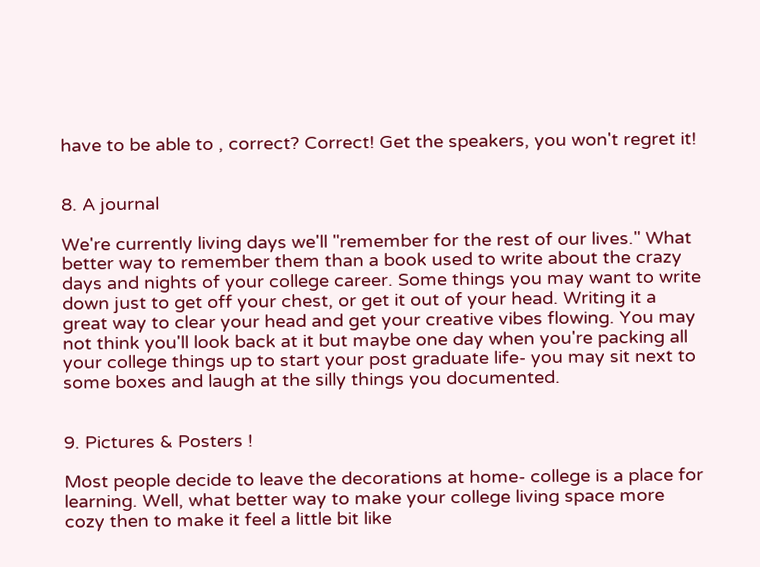have to be able to , correct? Correct! Get the speakers, you won't regret it!


8. A journal

We're currently living days we'll "remember for the rest of our lives." What better way to remember them than a book used to write about the crazy days and nights of your college career. Some things you may want to write down just to get off your chest, or get it out of your head. Writing it a great way to clear your head and get your creative vibes flowing. You may not think you'll look back at it but maybe one day when you're packing all your college things up to start your post graduate life- you may sit next to some boxes and laugh at the silly things you documented.


9. Pictures & Posters !

Most people decide to leave the decorations at home- college is a place for learning. Well, what better way to make your college living space more cozy then to make it feel a little bit like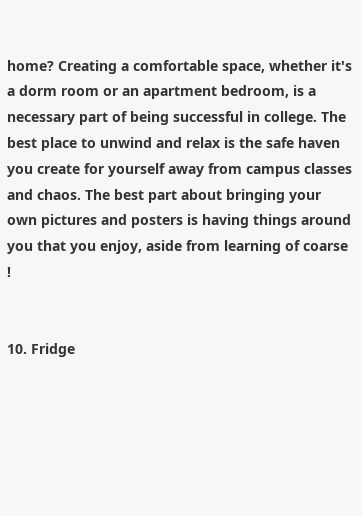home? Creating a comfortable space, whether it's a dorm room or an apartment bedroom, is a necessary part of being successful in college. The best place to unwind and relax is the safe haven you create for yourself away from campus classes and chaos. The best part about bringing your own pictures and posters is having things around you that you enjoy, aside from learning of coarse !


10. Fridge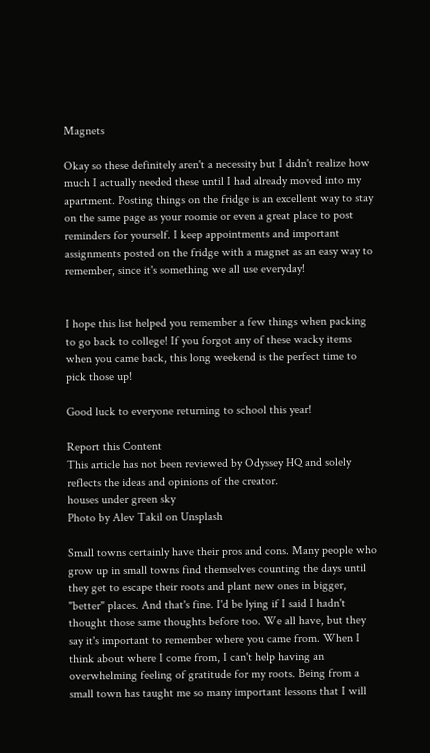Magnets

Okay so these definitely aren't a necessity but I didn't realize how much I actually needed these until I had already moved into my apartment. Posting things on the fridge is an excellent way to stay on the same page as your roomie or even a great place to post reminders for yourself. I keep appointments and important assignments posted on the fridge with a magnet as an easy way to remember, since it's something we all use everyday!


I hope this list helped you remember a few things when packing to go back to college! If you forgot any of these wacky items when you came back, this long weekend is the perfect time to pick those up!

Good luck to everyone returning to school this year!

Report this Content
This article has not been reviewed by Odyssey HQ and solely reflects the ideas and opinions of the creator.
houses under green sky
Photo by Alev Takil on Unsplash

Small towns certainly have their pros and cons. Many people who grow up in small towns find themselves counting the days until they get to escape their roots and plant new ones in bigger, "better" places. And that's fine. I'd be lying if I said I hadn't thought those same thoughts before too. We all have, but they say it's important to remember where you came from. When I think about where I come from, I can't help having an overwhelming feeling of gratitude for my roots. Being from a small town has taught me so many important lessons that I will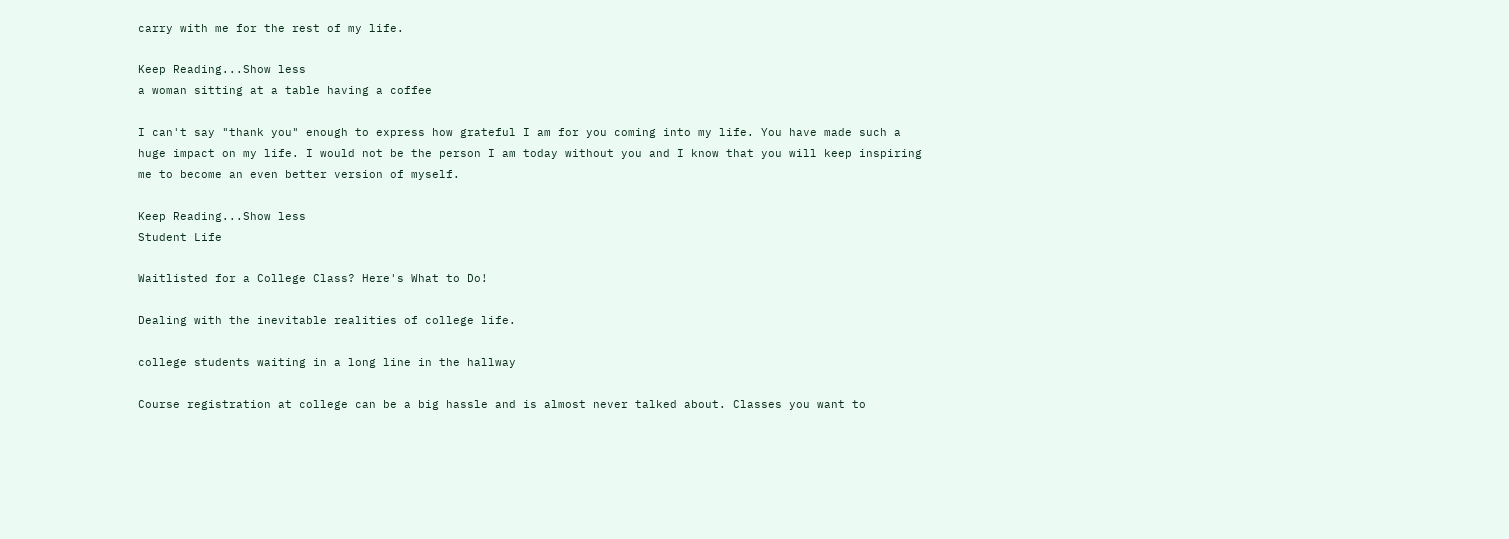carry with me for the rest of my life.

Keep Reading...Show less
a woman sitting at a table having a coffee

I can't say "thank you" enough to express how grateful I am for you coming into my life. You have made such a huge impact on my life. I would not be the person I am today without you and I know that you will keep inspiring me to become an even better version of myself.

Keep Reading...Show less
Student Life

Waitlisted for a College Class? Here's What to Do!

Dealing with the inevitable realities of college life.

college students waiting in a long line in the hallway

Course registration at college can be a big hassle and is almost never talked about. Classes you want to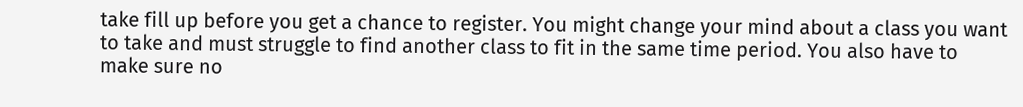take fill up before you get a chance to register. You might change your mind about a class you want to take and must struggle to find another class to fit in the same time period. You also have to make sure no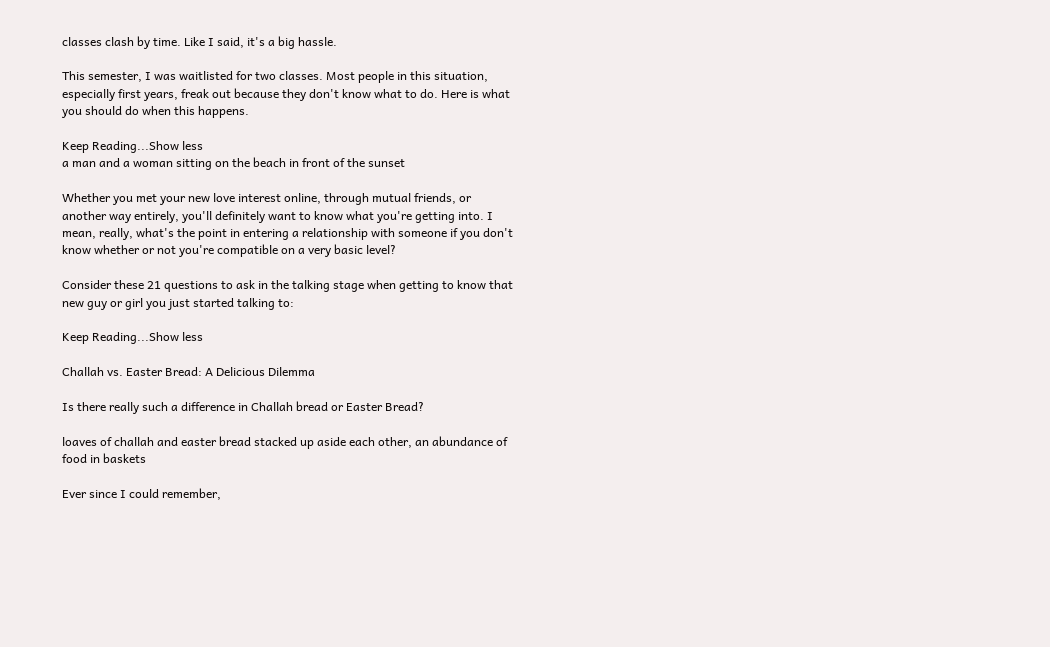classes clash by time. Like I said, it's a big hassle.

This semester, I was waitlisted for two classes. Most people in this situation, especially first years, freak out because they don't know what to do. Here is what you should do when this happens.

Keep Reading...Show less
a man and a woman sitting on the beach in front of the sunset

Whether you met your new love interest online, through mutual friends, or another way entirely, you'll definitely want to know what you're getting into. I mean, really, what's the point in entering a relationship with someone if you don't know whether or not you're compatible on a very basic level?

Consider these 21 questions to ask in the talking stage when getting to know that new guy or girl you just started talking to:

Keep Reading...Show less

Challah vs. Easter Bread: A Delicious Dilemma

Is there really such a difference in Challah bread or Easter Bread?

loaves of challah and easter bread stacked up aside each other, an abundance of food in baskets

Ever since I could remember,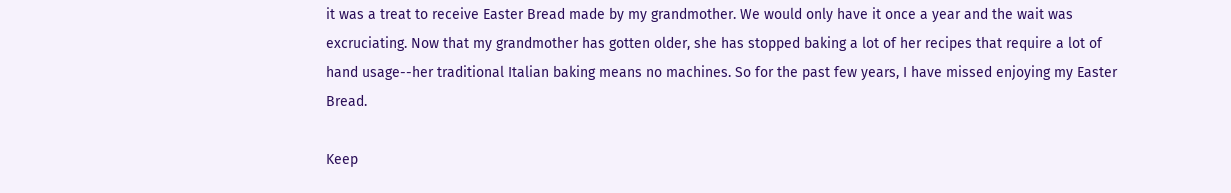it was a treat to receive Easter Bread made by my grandmother. We would only have it once a year and the wait was excruciating. Now that my grandmother has gotten older, she has stopped baking a lot of her recipes that require a lot of hand usage--her traditional Italian baking means no machines. So for the past few years, I have missed enjoying my Easter Bread.

Keep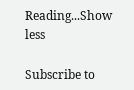Reading...Show less

Subscribe to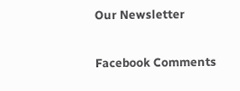Our Newsletter

Facebook Comments